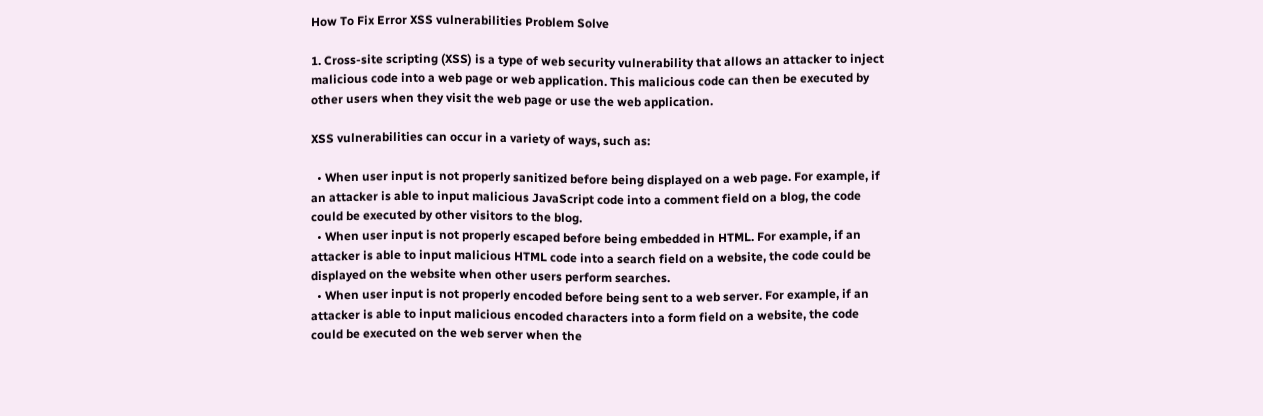How To Fix Error XSS vulnerabilities Problem Solve

1. Cross-site scripting (XSS) is a type of web security vulnerability that allows an attacker to inject malicious code into a web page or web application. This malicious code can then be executed by other users when they visit the web page or use the web application.

XSS vulnerabilities can occur in a variety of ways, such as:

  • When user input is not properly sanitized before being displayed on a web page. For example, if an attacker is able to input malicious JavaScript code into a comment field on a blog, the code could be executed by other visitors to the blog.
  • When user input is not properly escaped before being embedded in HTML. For example, if an attacker is able to input malicious HTML code into a search field on a website, the code could be displayed on the website when other users perform searches.
  • When user input is not properly encoded before being sent to a web server. For example, if an attacker is able to input malicious encoded characters into a form field on a website, the code could be executed on the web server when the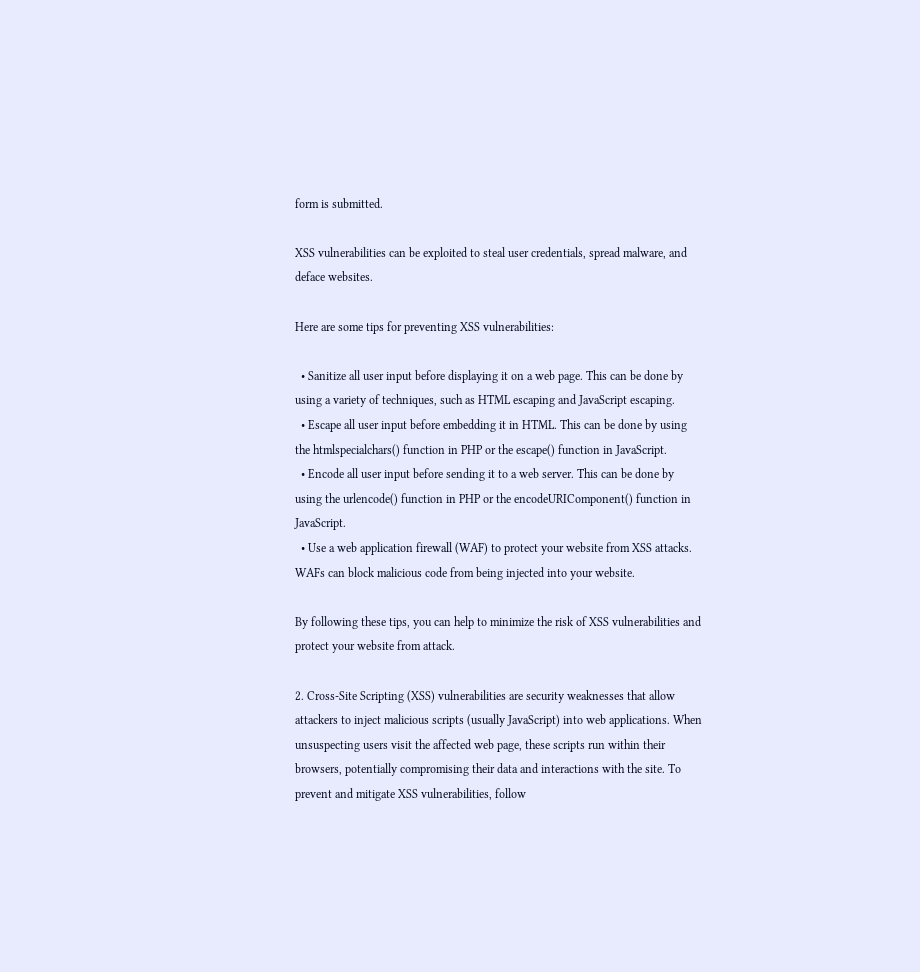form is submitted.

XSS vulnerabilities can be exploited to steal user credentials, spread malware, and deface websites.

Here are some tips for preventing XSS vulnerabilities:

  • Sanitize all user input before displaying it on a web page. This can be done by using a variety of techniques, such as HTML escaping and JavaScript escaping.
  • Escape all user input before embedding it in HTML. This can be done by using the htmlspecialchars() function in PHP or the escape() function in JavaScript.
  • Encode all user input before sending it to a web server. This can be done by using the urlencode() function in PHP or the encodeURIComponent() function in JavaScript.
  • Use a web application firewall (WAF) to protect your website from XSS attacks. WAFs can block malicious code from being injected into your website.

By following these tips, you can help to minimize the risk of XSS vulnerabilities and protect your website from attack.

2. Cross-Site Scripting (XSS) vulnerabilities are security weaknesses that allow attackers to inject malicious scripts (usually JavaScript) into web applications. When unsuspecting users visit the affected web page, these scripts run within their browsers, potentially compromising their data and interactions with the site. To prevent and mitigate XSS vulnerabilities, follow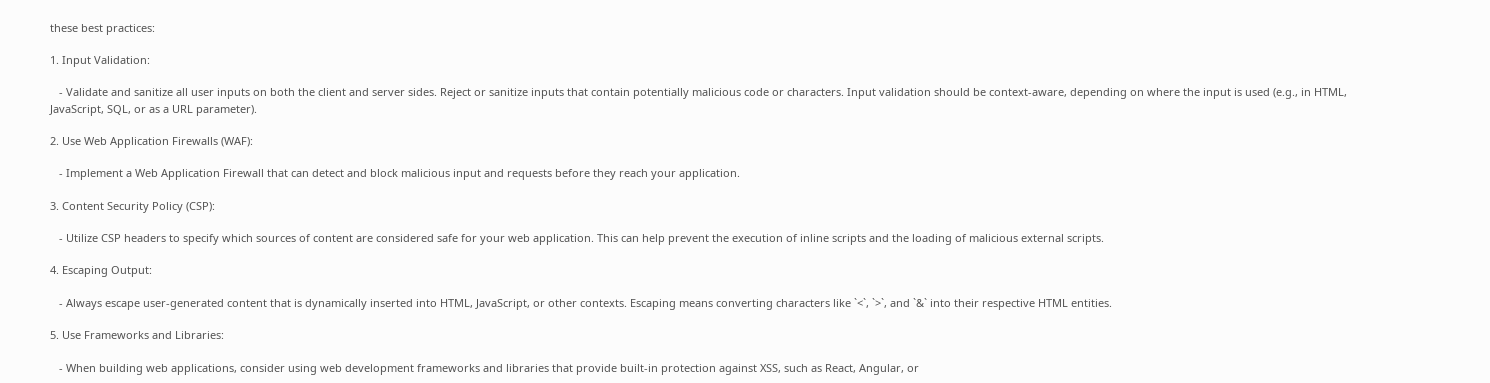these best practices:

1. Input Validation:

   - Validate and sanitize all user inputs on both the client and server sides. Reject or sanitize inputs that contain potentially malicious code or characters. Input validation should be context-aware, depending on where the input is used (e.g., in HTML, JavaScript, SQL, or as a URL parameter).

2. Use Web Application Firewalls (WAF):

   - Implement a Web Application Firewall that can detect and block malicious input and requests before they reach your application.

3. Content Security Policy (CSP):

   - Utilize CSP headers to specify which sources of content are considered safe for your web application. This can help prevent the execution of inline scripts and the loading of malicious external scripts.

4. Escaping Output:

   - Always escape user-generated content that is dynamically inserted into HTML, JavaScript, or other contexts. Escaping means converting characters like `<`, `>`, and `&` into their respective HTML entities.

5. Use Frameworks and Libraries:

   - When building web applications, consider using web development frameworks and libraries that provide built-in protection against XSS, such as React, Angular, or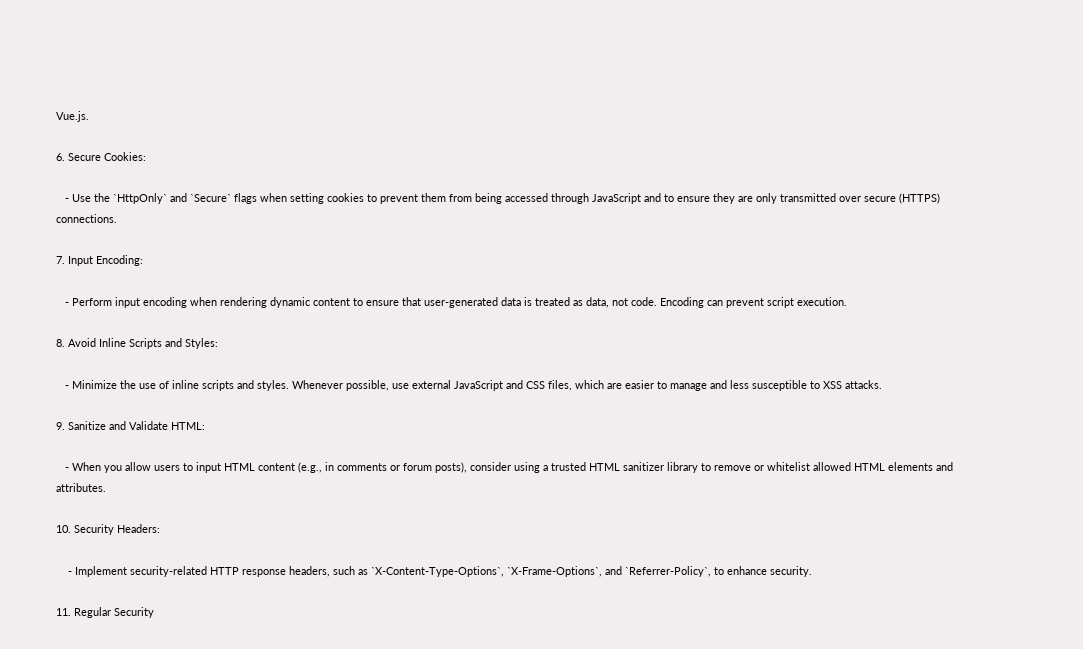Vue.js.

6. Secure Cookies:

   - Use the `HttpOnly` and `Secure` flags when setting cookies to prevent them from being accessed through JavaScript and to ensure they are only transmitted over secure (HTTPS) connections.

7. Input Encoding:

   - Perform input encoding when rendering dynamic content to ensure that user-generated data is treated as data, not code. Encoding can prevent script execution.

8. Avoid Inline Scripts and Styles:

   - Minimize the use of inline scripts and styles. Whenever possible, use external JavaScript and CSS files, which are easier to manage and less susceptible to XSS attacks.

9. Sanitize and Validate HTML:

   - When you allow users to input HTML content (e.g., in comments or forum posts), consider using a trusted HTML sanitizer library to remove or whitelist allowed HTML elements and attributes.

10. Security Headers:

    - Implement security-related HTTP response headers, such as `X-Content-Type-Options`, `X-Frame-Options`, and `Referrer-Policy`, to enhance security.

11. Regular Security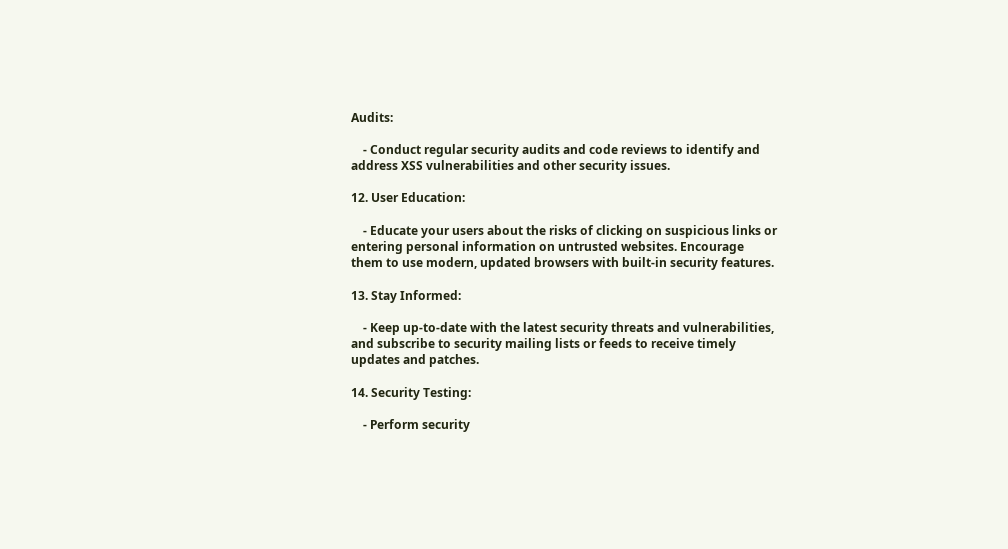Audits:

    - Conduct regular security audits and code reviews to identify and address XSS vulnerabilities and other security issues.

12. User Education:

    - Educate your users about the risks of clicking on suspicious links or entering personal information on untrusted websites. Encourage them to use modern, updated browsers with built-in security features.

13. Stay Informed:

    - Keep up-to-date with the latest security threats and vulnerabilities, and subscribe to security mailing lists or feeds to receive timely updates and patches.

14. Security Testing:

    - Perform security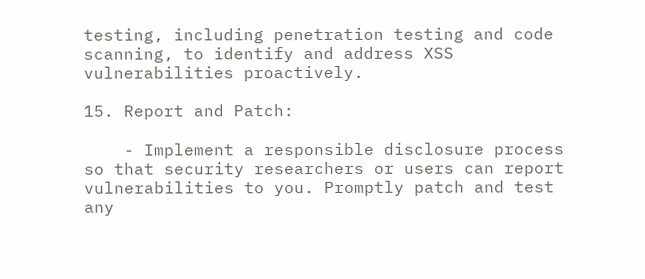testing, including penetration testing and code scanning, to identify and address XSS vulnerabilities proactively.

15. Report and Patch:

    - Implement a responsible disclosure process so that security researchers or users can report vulnerabilities to you. Promptly patch and test any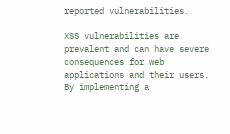reported vulnerabilities.

XSS vulnerabilities are prevalent and can have severe consequences for web applications and their users. By implementing a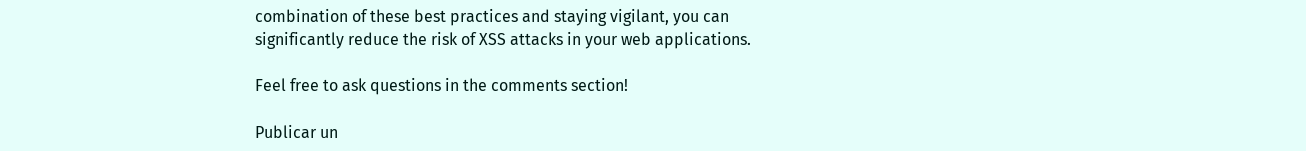combination of these best practices and staying vigilant, you can significantly reduce the risk of XSS attacks in your web applications.

Feel free to ask questions in the comments section!

Publicar un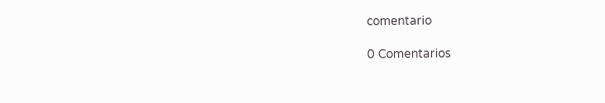comentario

0 Comentarios